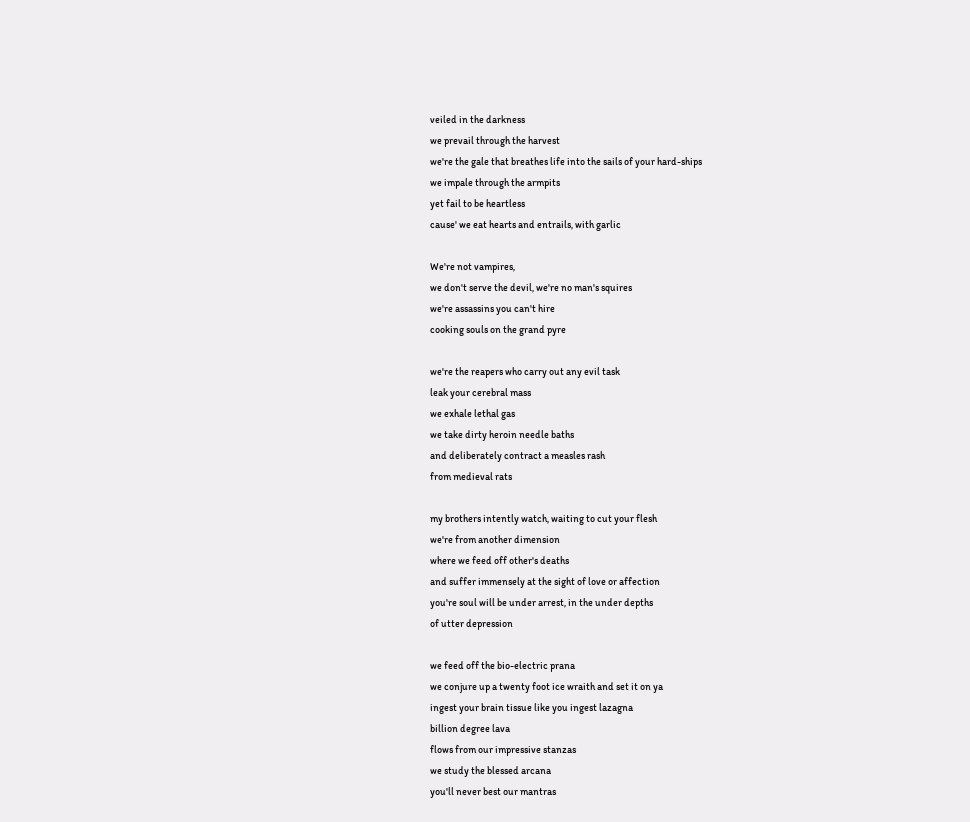veiled in the darkness
we prevail through the harvest
we're the gale that breathes life into the sails of your hard-ships
we impale through the armpits
yet fail to be heartless
cause' we eat hearts and entrails, with garlic

We're not vampires,
we don't serve the devil, we're no man's squires
we're assassins you can't hire
cooking souls on the grand pyre

we're the reapers who carry out any evil task
leak your cerebral mass
we exhale lethal gas
we take dirty heroin needle baths
and deliberately contract a measles rash
from medieval rats

my brothers intently watch, waiting to cut your flesh
we're from another dimension
where we feed off other's deaths
and suffer immensely at the sight of love or affection
you're soul will be under arrest, in the under depths
of utter depression

we feed off the bio-electric prana
we conjure up a twenty foot ice wraith and set it on ya
ingest your brain tissue like you ingest lazagna
billion degree lava
flows from our impressive stanzas
we study the blessed arcana
you'll never best our mantras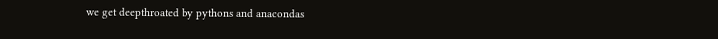we get deepthroated by pythons and anacondas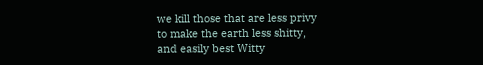we kill those that are less privy
to make the earth less shitty,
and easily best Witty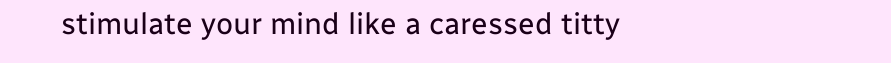stimulate your mind like a caressed titty